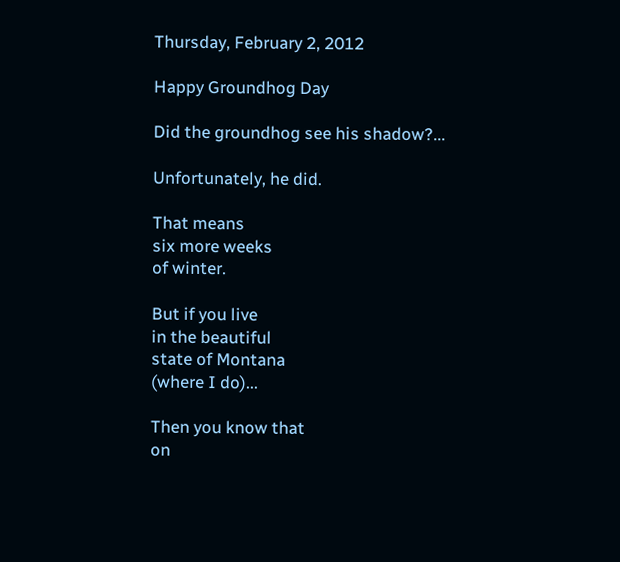Thursday, February 2, 2012

Happy Groundhog Day

Did the groundhog see his shadow?...

Unfortunately, he did.

That means
six more weeks
of winter.

But if you live
in the beautiful
state of Montana
(where I do)...

Then you know that
on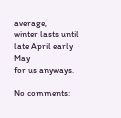average,
winter lasts until
late April early May
for us anyways.

No comments: